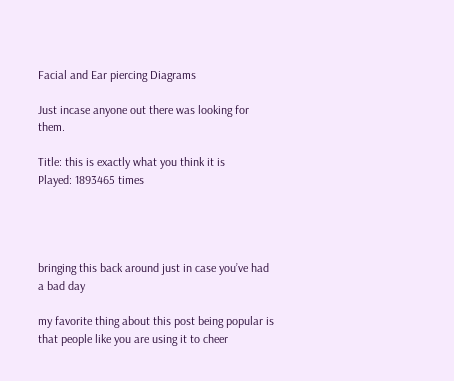Facial and Ear piercing Diagrams

Just incase anyone out there was looking for them.

Title: this is exactly what you think it is
Played: 1893465 times




bringing this back around just in case you’ve had a bad day

my favorite thing about this post being popular is that people like you are using it to cheer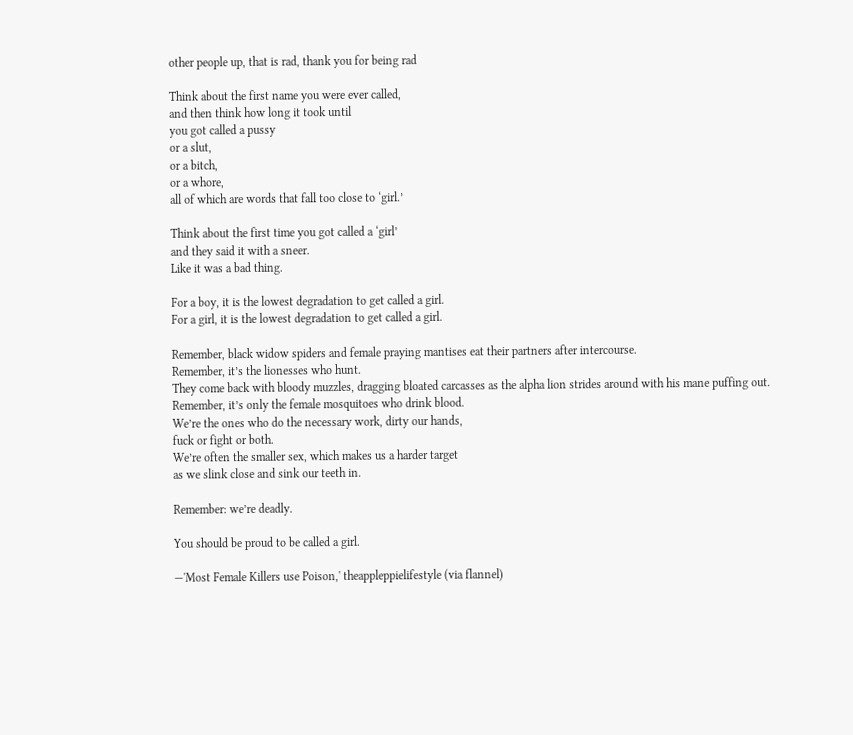other people up, that is rad, thank you for being rad

Think about the first name you were ever called,
and then think how long it took until
you got called a pussy
or a slut,
or a bitch,
or a whore,
all of which are words that fall too close to ‘girl.’

Think about the first time you got called a ‘girl’
and they said it with a sneer.
Like it was a bad thing.

For a boy, it is the lowest degradation to get called a girl.
For a girl, it is the lowest degradation to get called a girl.

Remember, black widow spiders and female praying mantises eat their partners after intercourse.
Remember, it’s the lionesses who hunt.
They come back with bloody muzzles, dragging bloated carcasses as the alpha lion strides around with his mane puffing out.
Remember, it’s only the female mosquitoes who drink blood.
We’re the ones who do the necessary work, dirty our hands,
fuck or fight or both.
We’re often the smaller sex, which makes us a harder target
as we slink close and sink our teeth in.

Remember: we’re deadly.

You should be proud to be called a girl.

—'Most Female Killers use Poison,' theappleppielifestyle (via flannel)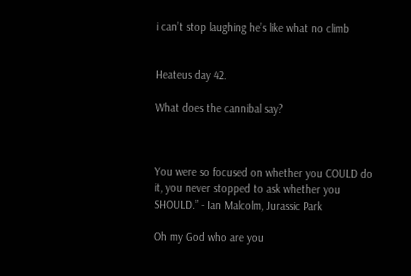i can’t stop laughing he’s like what no climb


Heateus day 42.

What does the cannibal say?



You were so focused on whether you COULD do it, you never stopped to ask whether you SHOULD.” - Ian Malcolm, Jurassic Park

Oh my God who are you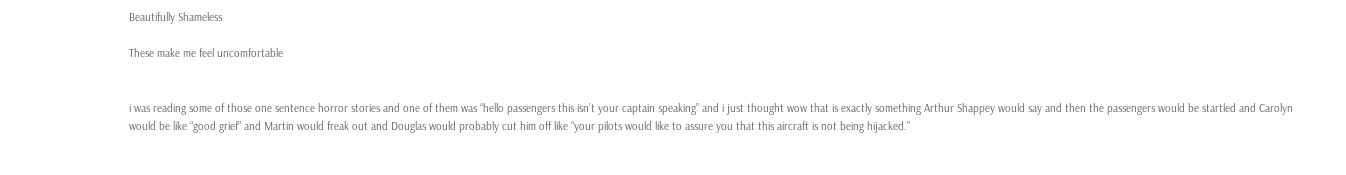Beautifully Shameless

These make me feel uncomfortable


i was reading some of those one sentence horror stories and one of them was “hello passengers this isn’t your captain speaking” and i just thought wow that is exactly something Arthur Shappey would say and then the passengers would be startled and Carolyn would be like “good grief” and Martin would freak out and Douglas would probably cut him off like “your pilots would like to assure you that this aircraft is not being hijacked.”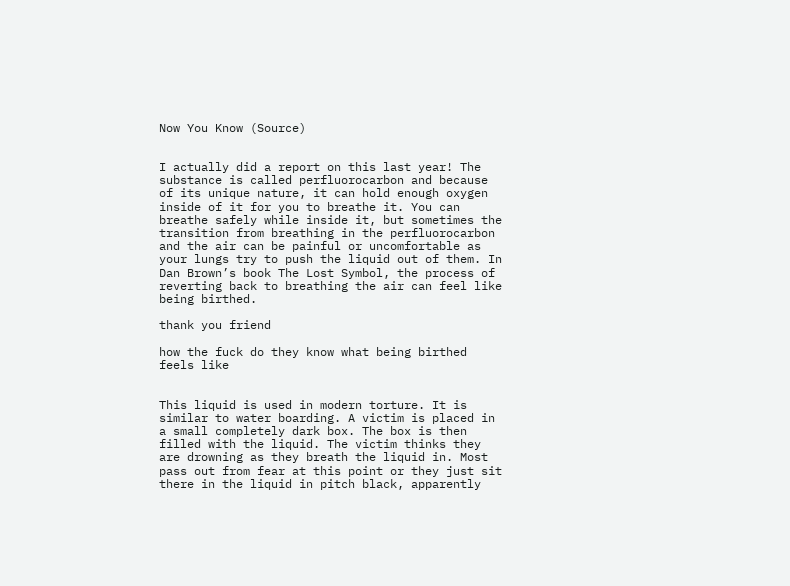Now You Know (Source)


I actually did a report on this last year! The substance is called perfluorocarbon and because of its unique nature, it can hold enough oxygen inside of it for you to breathe it. You can breathe safely while inside it, but sometimes the transition from breathing in the perfluorocarbon and the air can be painful or uncomfortable as your lungs try to push the liquid out of them. In Dan Brown’s book The Lost Symbol, the process of reverting back to breathing the air can feel like being birthed.

thank you friend

how the fuck do they know what being birthed feels like


This liquid is used in modern torture. It is similar to water boarding. A victim is placed in a small completely dark box. The box is then filled with the liquid. The victim thinks they are drowning as they breath the liquid in. Most pass out from fear at this point or they just sit there in the liquid in pitch black, apparently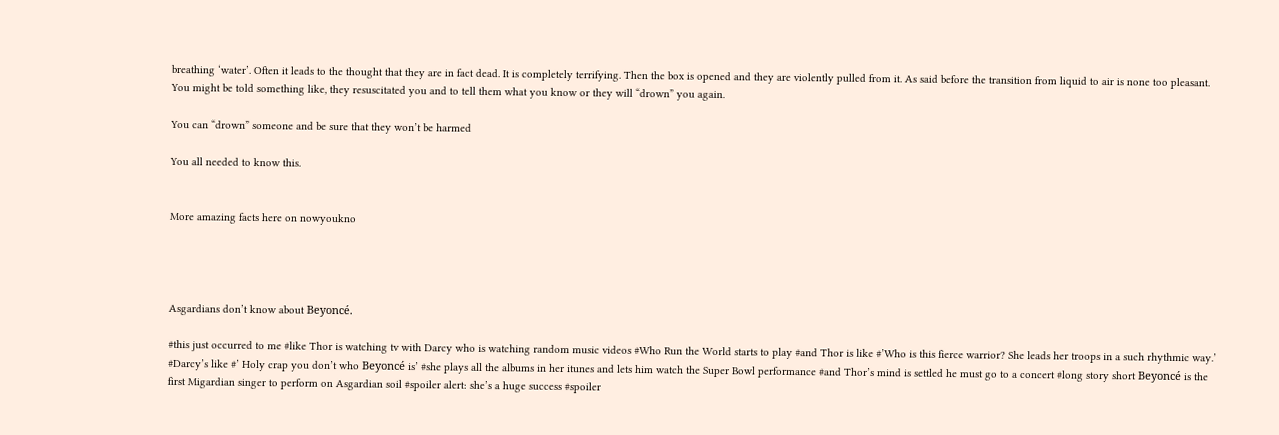breathing ‘water’. Often it leads to the thought that they are in fact dead. It is completely terrifying. Then the box is opened and they are violently pulled from it. As said before the transition from liquid to air is none too pleasant. You might be told something like, they resuscitated you and to tell them what you know or they will “drown” you again.

You can “drown” someone and be sure that they won’t be harmed

You all needed to know this.


More amazing facts here on nowyoukno




Asgardians don’t know about Beyoncé.

#this just occurred to me #like Thor is watching tv with Darcy who is watching random music videos #Who Run the World starts to play #and Thor is like #’Who is this fierce warrior? She leads her troops in a such rhythmic way.’ #Darcy’s like #’ Holy crap you don’t who Beyoncé is’ #she plays all the albums in her itunes and lets him watch the Super Bowl performance #and Thor’s mind is settled he must go to a concert #long story short Beyoncé is the first Migardian singer to perform on Asgardian soil #spoiler alert: she’s a huge success #spoiler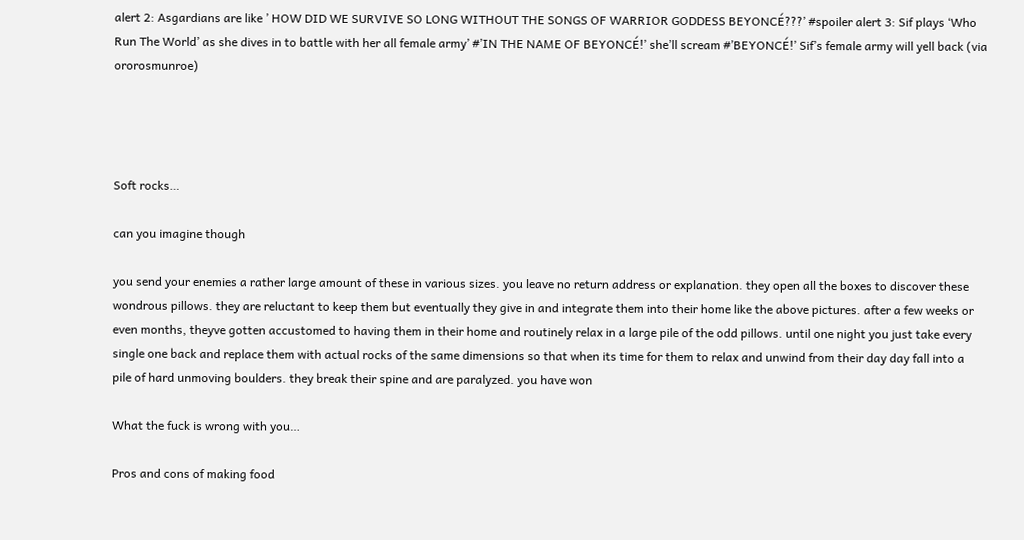alert 2: Asgardians are like ’ HOW DID WE SURVIVE SO LONG WITHOUT THE SONGS OF WARRIOR GODDESS BEYONCÉ???’ #spoiler alert 3: Sif plays ‘Who Run The World’ as she dives in to battle with her all female army’ #’IN THE NAME OF BEYONCÉ!’ she’ll scream #’BEYONCÉ!’ Sif’s female army will yell back (via ororosmunroe)




Soft rocks…

can you imagine though

you send your enemies a rather large amount of these in various sizes. you leave no return address or explanation. they open all the boxes to discover these wondrous pillows. they are reluctant to keep them but eventually they give in and integrate them into their home like the above pictures. after a few weeks or even months, theyve gotten accustomed to having them in their home and routinely relax in a large pile of the odd pillows. until one night you just take every single one back and replace them with actual rocks of the same dimensions so that when its time for them to relax and unwind from their day day fall into a pile of hard unmoving boulders. they break their spine and are paralyzed. you have won

What the fuck is wrong with you…

Pros and cons of making food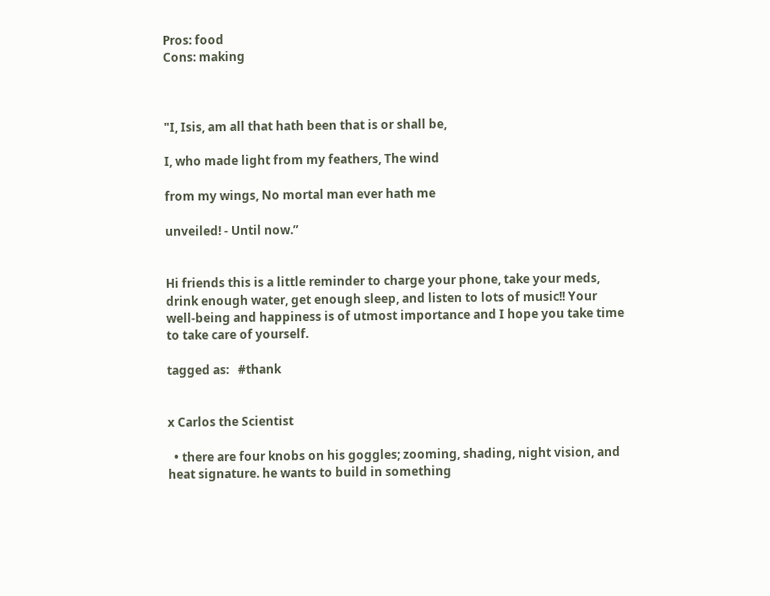Pros: food
Cons: making



"I, Isis, am all that hath been that is or shall be,

I, who made light from my feathers, The wind

from my wings, No mortal man ever hath me

unveiled! - Until now.”


Hi friends this is a little reminder to charge your phone, take your meds, drink enough water, get enough sleep, and listen to lots of music!! Your well-being and happiness is of utmost importance and I hope you take time to take care of yourself.

tagged as:   #thank


x Carlos the Scientist

  • there are four knobs on his goggles; zooming, shading, night vision, and heat signature. he wants to build in something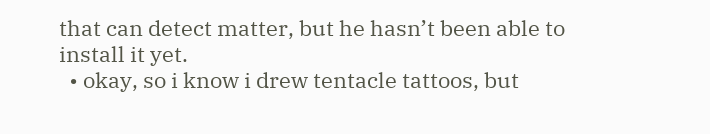that can detect matter, but he hasn’t been able to install it yet.
  • okay, so i know i drew tentacle tattoos, but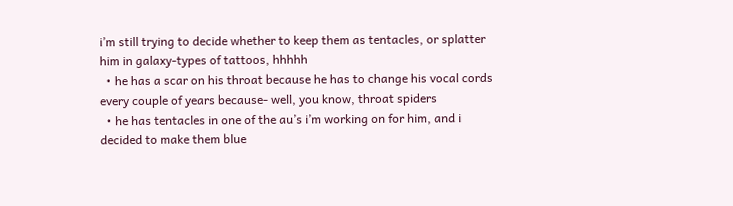i’m still trying to decide whether to keep them as tentacles, or splatter him in galaxy-types of tattoos, hhhhh
  • he has a scar on his throat because he has to change his vocal cords every couple of years because- well, you know, throat spiders
  • he has tentacles in one of the au’s i’m working on for him, and i decided to make them blue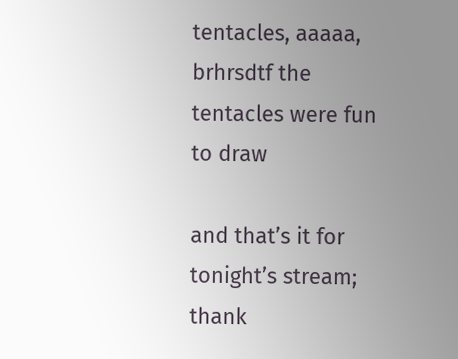tentacles, aaaaa, brhrsdtf the tentacles were fun to draw

and that’s it for tonight’s stream; thank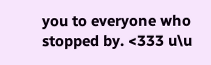you to everyone who stopped by. <333 u\u